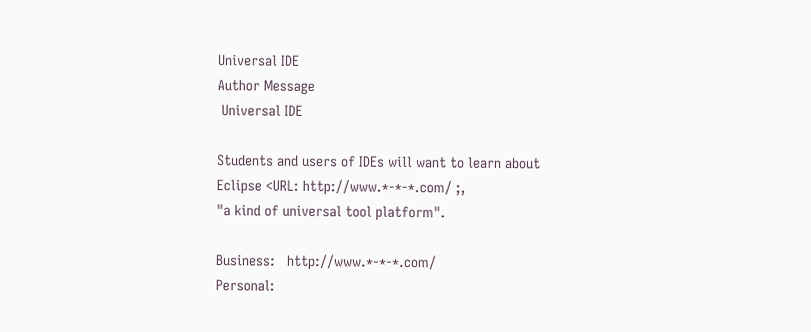Universal IDE
Author Message
 Universal IDE

Students and users of IDEs will want to learn about
Eclipse <URL: http://www.*-*-*.com/ ;,
"a kind of universal tool platform".

Business:   http://www.*-*-*.com/
Personal: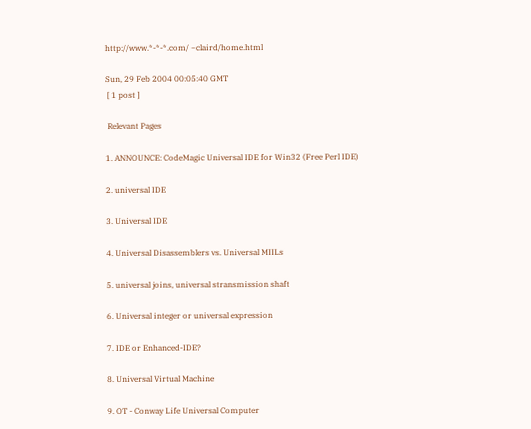http://www.*-*-*.com/ ~claird/home.html

Sun, 29 Feb 2004 00:05:40 GMT
 [ 1 post ]

 Relevant Pages

1. ANNOUNCE: CodeMagic Universal IDE for Win32 (Free Perl IDE)

2. universal IDE

3. Universal IDE

4. Universal Disassemblers vs. Universal MIILs

5. universal joins, universal stransmission shaft

6. Universal integer or universal expression

7. IDE or Enhanced-IDE?

8. Universal Virtual Machine

9. OT - Conway Life Universal Computer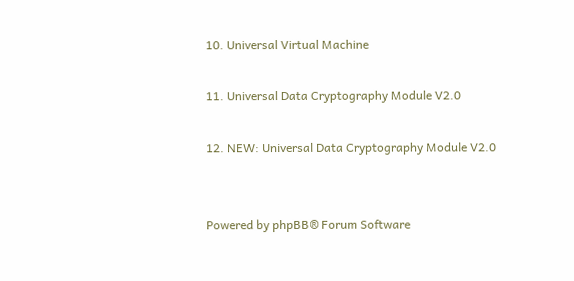10. Universal Virtual Machine

11. Universal Data Cryptography Module V2.0

12. NEW: Universal Data Cryptography Module V2.0


Powered by phpBB® Forum Software